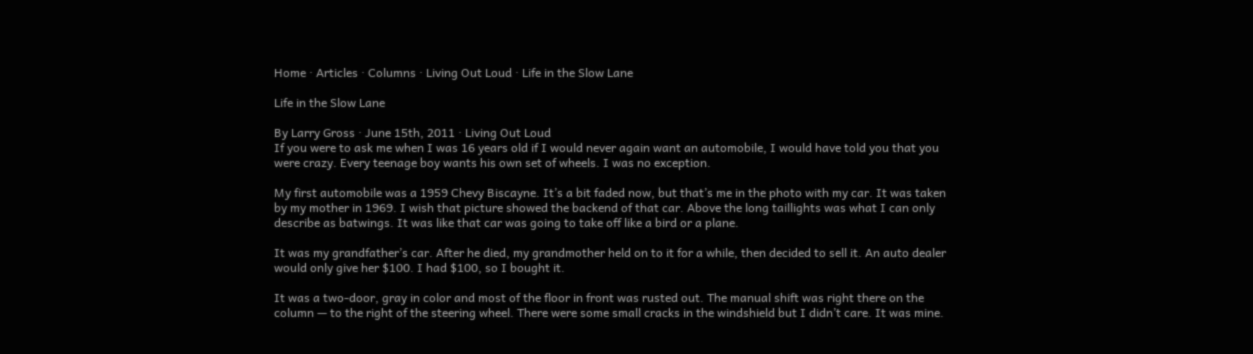Home · Articles · Columns · Living Out Loud · Life in the Slow Lane

Life in the Slow Lane

By Larry Gross · June 15th, 2011 · Living Out Loud
If you were to ask me when I was 16 years old if I would never again want an automobile, I would have told you that you were crazy. Every teenage boy wants his own set of wheels. I was no exception.

My first automobile was a 1959 Chevy Biscayne. It’s a bit faded now, but that’s me in the photo with my car. It was taken by my mother in 1969. I wish that picture showed the backend of that car. Above the long taillights was what I can only describe as batwings. It was like that car was going to take off like a bird or a plane.

It was my grandfather’s car. After he died, my grandmother held on to it for a while, then decided to sell it. An auto dealer would only give her $100. I had $100, so I bought it.

It was a two-door, gray in color and most of the floor in front was rusted out. The manual shift was right there on the column — to the right of the steering wheel. There were some small cracks in the windshield but I didn’t care. It was mine.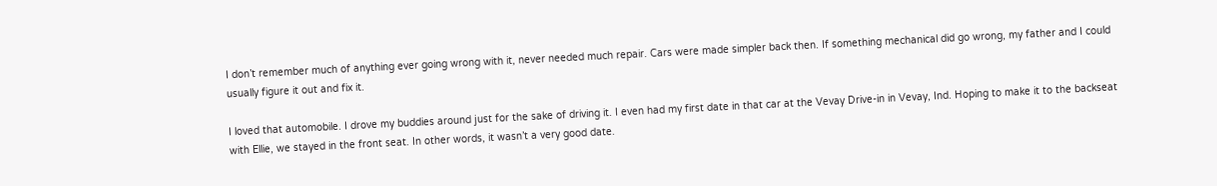I don’t remember much of anything ever going wrong with it, never needed much repair. Cars were made simpler back then. If something mechanical did go wrong, my father and I could usually figure it out and fix it.

I loved that automobile. I drove my buddies around just for the sake of driving it. I even had my first date in that car at the Vevay Drive-in in Vevay, Ind. Hoping to make it to the backseat with Ellie, we stayed in the front seat. In other words, it wasn’t a very good date.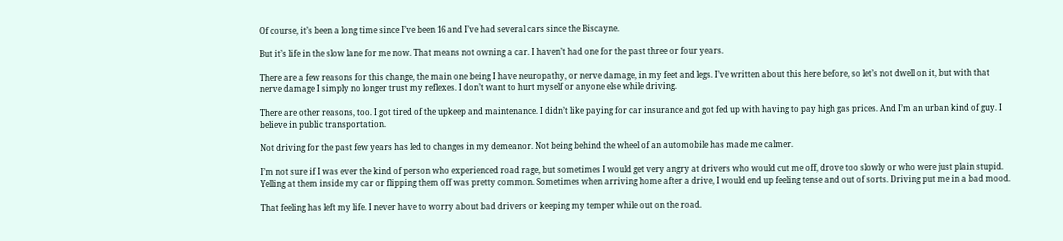Of course, it’s been a long time since I’ve been 16 and I’ve had several cars since the Biscayne.

But it’s life in the slow lane for me now. That means not owning a car. I haven’t had one for the past three or four years.

There are a few reasons for this change, the main one being I have neuropathy, or nerve damage, in my feet and legs. I’ve written about this here before, so let’s not dwell on it, but with that nerve damage I simply no longer trust my reflexes. I don’t want to hurt myself or anyone else while driving.

There are other reasons, too. I got tired of the upkeep and maintenance. I didn’t like paying for car insurance and got fed up with having to pay high gas prices. And I’m an urban kind of guy. I believe in public transportation.

Not driving for the past few years has led to changes in my demeanor. Not being behind the wheel of an automobile has made me calmer.

I’m not sure if I was ever the kind of person who experienced road rage, but sometimes I would get very angry at drivers who would cut me off, drove too slowly or who were just plain stupid. Yelling at them inside my car or flipping them off was pretty common. Sometimes when arriving home after a drive, I would end up feeling tense and out of sorts. Driving put me in a bad mood.

That feeling has left my life. I never have to worry about bad drivers or keeping my temper while out on the road.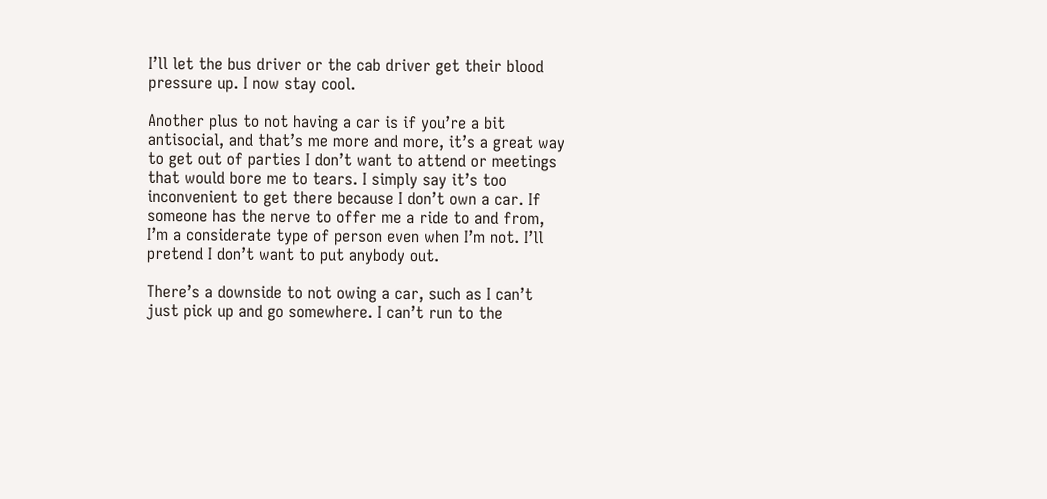I’ll let the bus driver or the cab driver get their blood pressure up. I now stay cool.

Another plus to not having a car is if you’re a bit antisocial, and that’s me more and more, it’s a great way to get out of parties I don’t want to attend or meetings that would bore me to tears. I simply say it’s too inconvenient to get there because I don’t own a car. If someone has the nerve to offer me a ride to and from, I’m a considerate type of person even when I’m not. I’ll pretend I don’t want to put anybody out.

There’s a downside to not owing a car, such as I can’t just pick up and go somewhere. I can’t run to the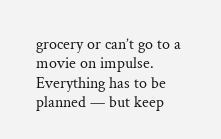grocery or can’t go to a movie on impulse. Everything has to be planned — but keep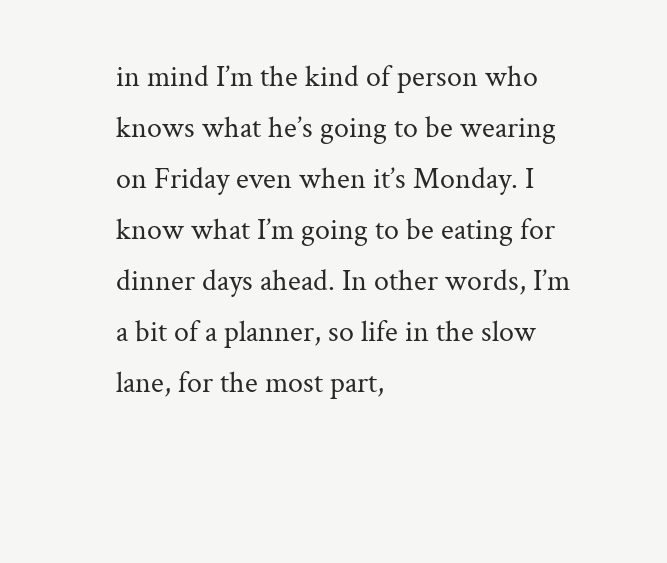in mind I’m the kind of person who knows what he’s going to be wearing on Friday even when it’s Monday. I know what I’m going to be eating for dinner days ahead. In other words, I’m a bit of a planner, so life in the slow lane, for the most part,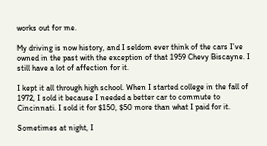works out for me.

My driving is now history, and I seldom ever think of the cars I’ve owned in the past with the exception of that 1959 Chevy Biscayne. I still have a lot of affection for it.

I kept it all through high school. When I started college in the fall of 1972, I sold it because I needed a better car to commute to Cincinnati. I sold it for $150, $50 more than what I paid for it.

Sometimes at night, I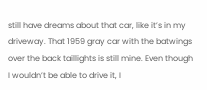still have dreams about that car, like it’s in my driveway. That 1959 gray car with the batwings over the back taillights is still mine. Even though I wouldn’t be able to drive it, I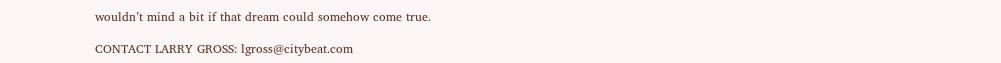wouldn’t mind a bit if that dream could somehow come true.

CONTACT LARRY GROSS: lgross@citybeat.com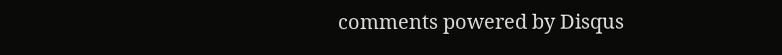comments powered by Disqus